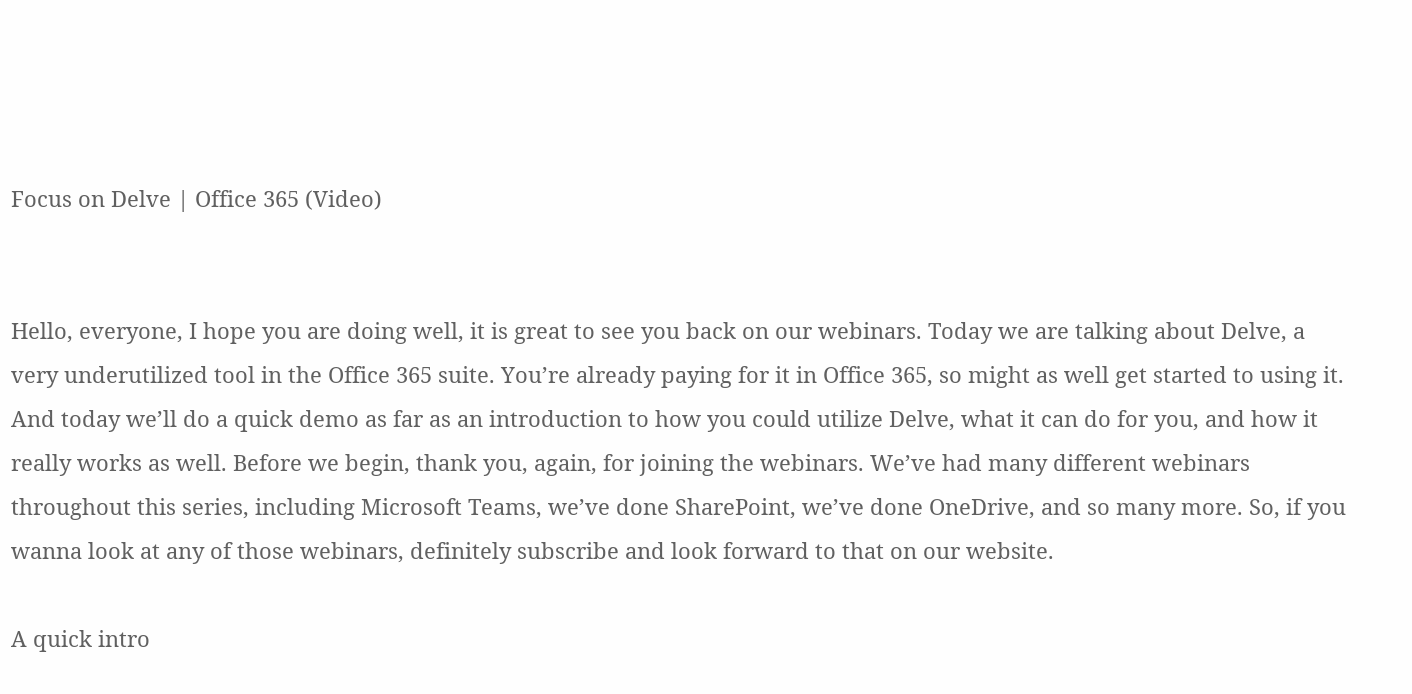Focus on Delve | Office 365 (Video)


Hello, everyone, I hope you are doing well, it is great to see you back on our webinars. Today we are talking about Delve, a very underutilized tool in the Office 365 suite. You’re already paying for it in Office 365, so might as well get started to using it. And today we’ll do a quick demo as far as an introduction to how you could utilize Delve, what it can do for you, and how it really works as well. Before we begin, thank you, again, for joining the webinars. We’ve had many different webinars throughout this series, including Microsoft Teams, we’ve done SharePoint, we’ve done OneDrive, and so many more. So, if you wanna look at any of those webinars, definitely subscribe and look forward to that on our website.

A quick intro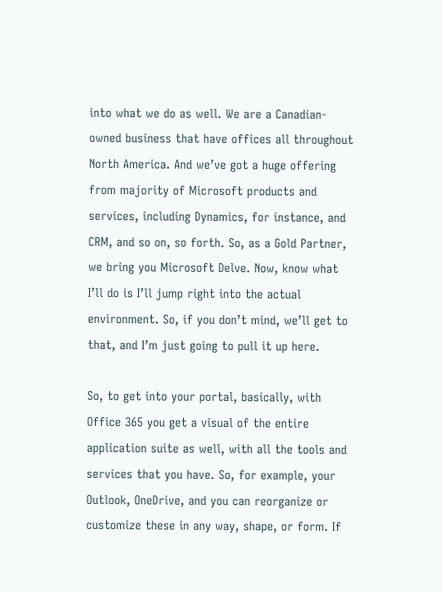into what we do as well. We are a Canadian-owned business that have offices all throughout North America. And we’ve got a huge offering from majority of Microsoft products and services, including Dynamics, for instance, and CRM, and so on, so forth. So, as a Gold Partner, we bring you Microsoft Delve. Now, know what I’ll do is I’ll jump right into the actual environment. So, if you don’t mind, we’ll get to that, and I’m just going to pull it up here.

So, to get into your portal, basically, with Office 365 you get a visual of the entire application suite as well, with all the tools and services that you have. So, for example, your Outlook, OneDrive, and you can reorganize or customize these in any way, shape, or form. If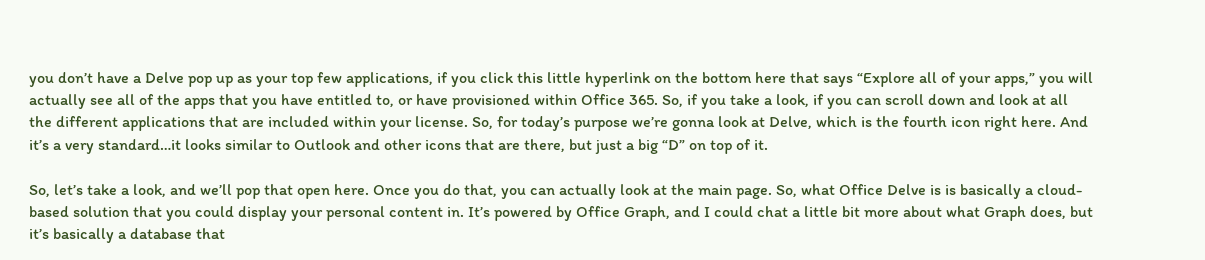you don’t have a Delve pop up as your top few applications, if you click this little hyperlink on the bottom here that says “Explore all of your apps,” you will actually see all of the apps that you have entitled to, or have provisioned within Office 365. So, if you take a look, if you can scroll down and look at all the different applications that are included within your license. So, for today’s purpose we’re gonna look at Delve, which is the fourth icon right here. And it’s a very standard…it looks similar to Outlook and other icons that are there, but just a big “D” on top of it.

So, let’s take a look, and we’ll pop that open here. Once you do that, you can actually look at the main page. So, what Office Delve is is basically a cloud-based solution that you could display your personal content in. It’s powered by Office Graph, and I could chat a little bit more about what Graph does, but it’s basically a database that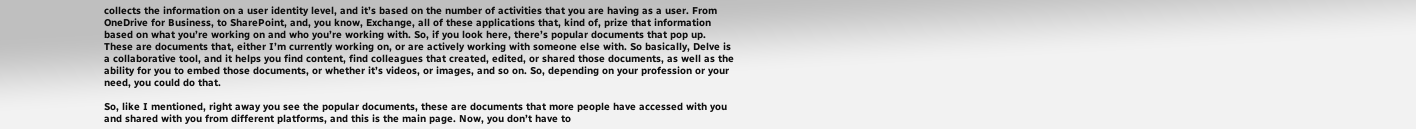collects the information on a user identity level, and it’s based on the number of activities that you are having as a user. From OneDrive for Business, to SharePoint, and, you know, Exchange, all of these applications that, kind of, prize that information based on what you’re working on and who you’re working with. So, if you look here, there’s popular documents that pop up. These are documents that, either I’m currently working on, or are actively working with someone else with. So basically, Delve is a collaborative tool, and it helps you find content, find colleagues that created, edited, or shared those documents, as well as the ability for you to embed those documents, or whether it’s videos, or images, and so on. So, depending on your profession or your need, you could do that.

So, like I mentioned, right away you see the popular documents, these are documents that more people have accessed with you and shared with you from different platforms, and this is the main page. Now, you don’t have to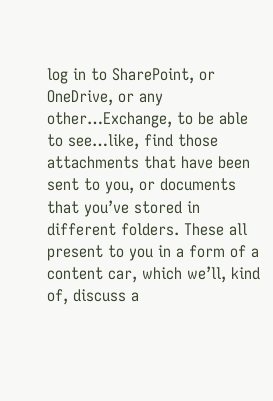log in to SharePoint, or OneDrive, or any other…Exchange, to be able to see…like, find those attachments that have been sent to you, or documents that you’ve stored in different folders. These all present to you in a form of a content car, which we’ll, kind of, discuss a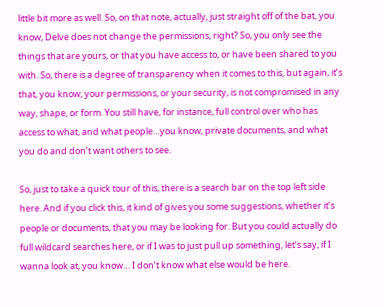little bit more as well. So, on that note, actually, just straight off of the bat, you know, Delve does not change the permissions, right? So, you only see the things that are yours, or that you have access to, or have been shared to you with. So, there is a degree of transparency when it comes to this, but again, it’s that, you know, your permissions, or your security, is not compromised in any way, shape, or form. You still have, for instance, full control over who has access to what, and what people…you know, private documents, and what you do and don’t want others to see.

So, just to take a quick tour of this, there is a search bar on the top left side here. And if you click this, it kind of gives you some suggestions, whether it’s people or documents, that you may be looking for. But you could actually do full wildcard searches here, or if I was to just pull up something, let’s say, if I wanna look at, you know… I don’t know what else would be here.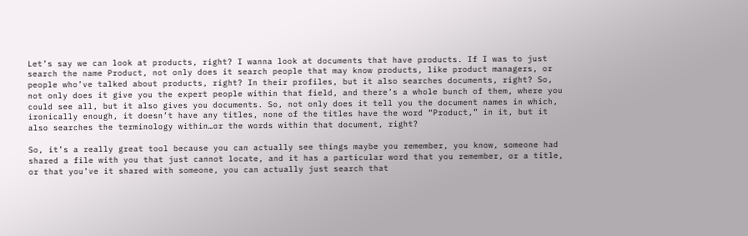Let’s say we can look at products, right? I wanna look at documents that have products. If I was to just search the name Product, not only does it search people that may know products, like product managers, or people who’ve talked about products, right? In their profiles, but it also searches documents, right? So, not only does it give you the expert people within that field, and there’s a whole bunch of them, where you could see all, but it also gives you documents. So, not only does it tell you the document names in which, ironically enough, it doesn’t have any titles, none of the titles have the word “Product,” in it, but it also searches the terminology within…or the words within that document, right?

So, it’s a really great tool because you can actually see things maybe you remember, you know, someone had shared a file with you that just cannot locate, and it has a particular word that you remember, or a title, or that you’ve it shared with someone, you can actually just search that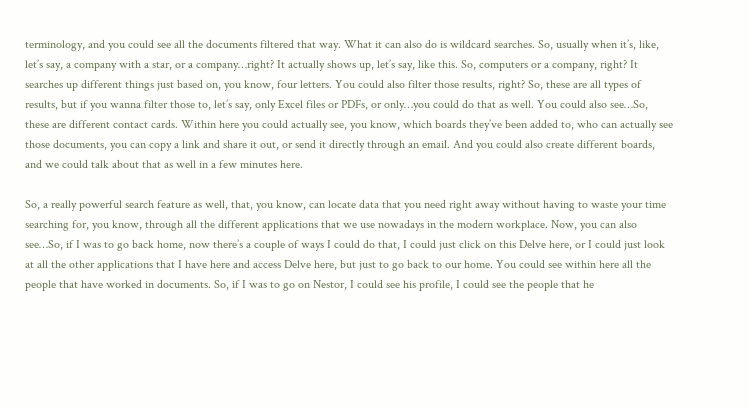terminology, and you could see all the documents filtered that way. What it can also do is wildcard searches. So, usually when it’s, like, let’s say, a company with a star, or a company…right? It actually shows up, let’s say, like this. So, computers or a company, right? It searches up different things just based on, you know, four letters. You could also filter those results, right? So, these are all types of results, but if you wanna filter those to, let’s say, only Excel files or PDFs, or only…you could do that as well. You could also see…So, these are different contact cards. Within here you could actually see, you know, which boards they’ve been added to, who can actually see those documents, you can copy a link and share it out, or send it directly through an email. And you could also create different boards, and we could talk about that as well in a few minutes here.

So, a really powerful search feature as well, that, you know, can locate data that you need right away without having to waste your time searching for, you know, through all the different applications that we use nowadays in the modern workplace. Now, you can also see…So, if I was to go back home, now there’s a couple of ways I could do that, I could just click on this Delve here, or I could just look at all the other applications that I have here and access Delve here, but just to go back to our home. You could see within here all the people that have worked in documents. So, if I was to go on Nestor, I could see his profile, I could see the people that he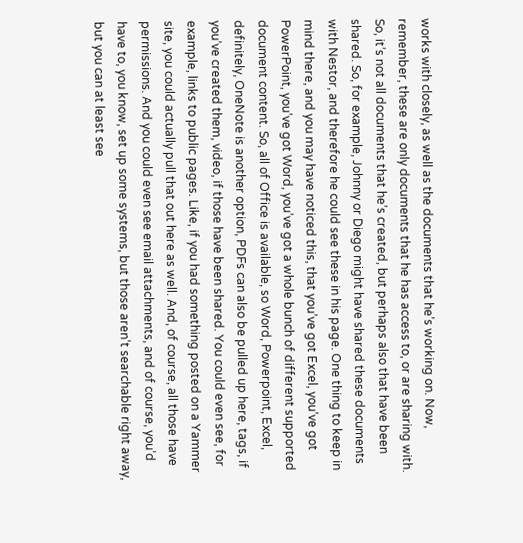works with closely, as well as the documents that he’s working on. Now, remember, these are only documents that he has access to, or are sharing with. So, it’s not all documents that he’s created, but perhaps also that have been shared. So, for example, Johnny or Diego might have shared these documents with Nestor, and therefore he could see these in his page. One thing to keep in mind there, and you may have noticed this, that you’ve got Excel, you’ve got PowerPoint, you’ve got Word, you’ve got a whole bunch of different supported document content. So, all of Office is available, so Word, Powerpoint, Excel, definitely, OneNote is another option, PDFs can also be pulled up here, tags, if you’ve created them, video, if those have been shared. You could even see, for example, links to public pages. Like, if you had something posted on a Yammer site, you could actually pull that out here as well. And, of course, all those have permissions. And you could even see email attachments, and of course, you’d have to, you know, set up some systems, but those aren’t searchable right away, but you can at least see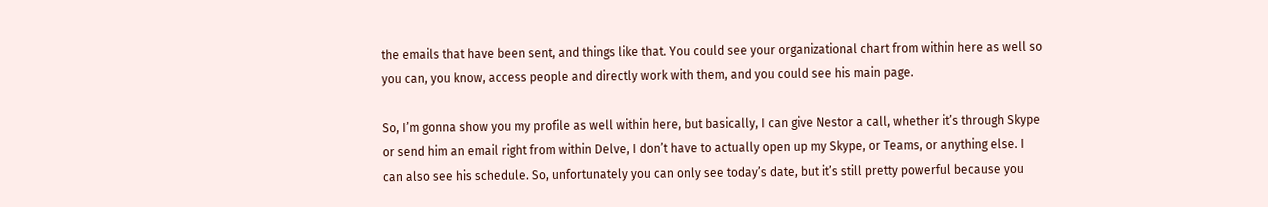the emails that have been sent, and things like that. You could see your organizational chart from within here as well so you can, you know, access people and directly work with them, and you could see his main page.

So, I’m gonna show you my profile as well within here, but basically, I can give Nestor a call, whether it’s through Skype or send him an email right from within Delve, I don’t have to actually open up my Skype, or Teams, or anything else. I can also see his schedule. So, unfortunately you can only see today’s date, but it’s still pretty powerful because you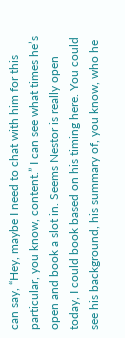can say, “Hey, maybe I need to chat with him for this particular, you know, content.” I can see what times he’s open and book a slot in. Seems Nestor is really open today, I could book based on his timing here. You could see his background, his summary of, you know, who he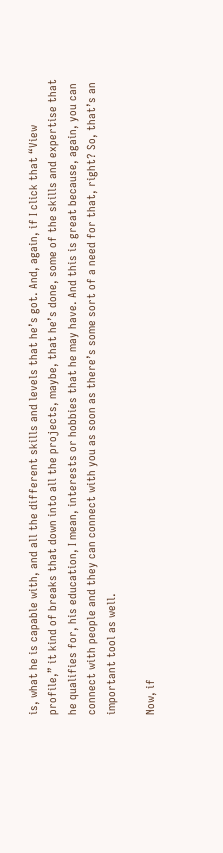is, what he is capable with, and all the different skills and levels that he’s got. And, again, if I click that “View profile,” it kind of breaks that down into all the projects, maybe, that he’s done, some of the skills and expertise that he qualifies for, his education, I mean, interests or hobbies that he may have. And this is great because, again, you can connect with people and they can connect with you as soon as there’s some sort of a need for that, right? So, that’s an important tool as well.

Now, if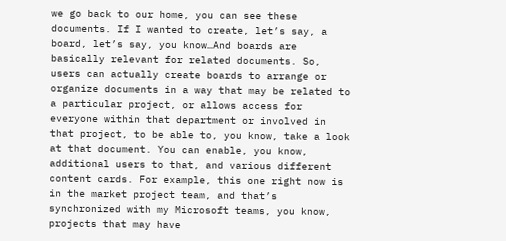we go back to our home, you can see these documents. If I wanted to create, let’s say, a board, let’s say, you know…And boards are basically relevant for related documents. So, users can actually create boards to arrange or organize documents in a way that may be related to a particular project, or allows access for everyone within that department or involved in that project, to be able to, you know, take a look at that document. You can enable, you know, additional users to that, and various different content cards. For example, this one right now is in the market project team, and that’s synchronized with my Microsoft teams, you know, projects that may have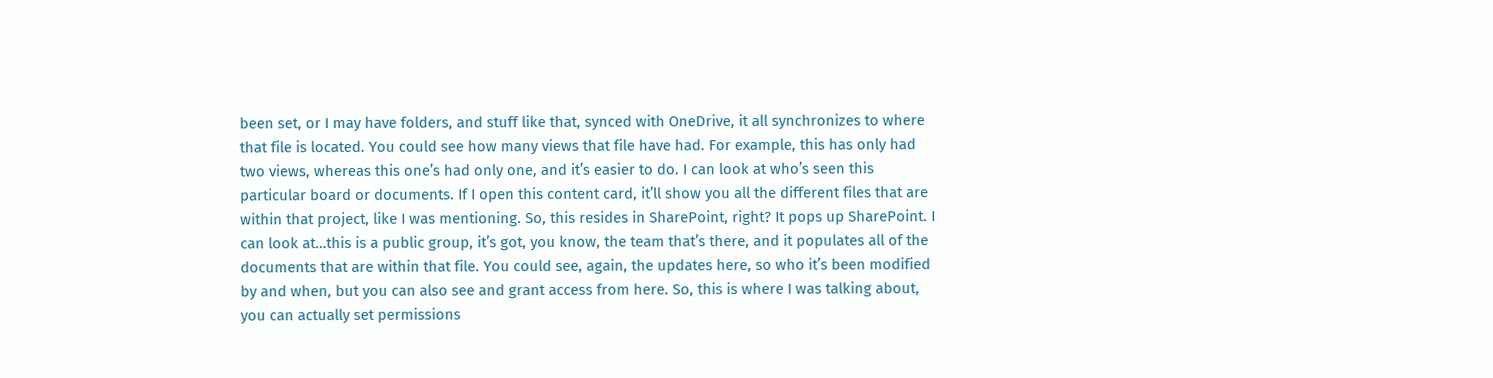been set, or I may have folders, and stuff like that, synced with OneDrive, it all synchronizes to where that file is located. You could see how many views that file have had. For example, this has only had two views, whereas this one’s had only one, and it’s easier to do. I can look at who’s seen this particular board or documents. If I open this content card, it’ll show you all the different files that are within that project, like I was mentioning. So, this resides in SharePoint, right? It pops up SharePoint. I can look at…this is a public group, it’s got, you know, the team that’s there, and it populates all of the documents that are within that file. You could see, again, the updates here, so who it’s been modified by and when, but you can also see and grant access from here. So, this is where I was talking about, you can actually set permissions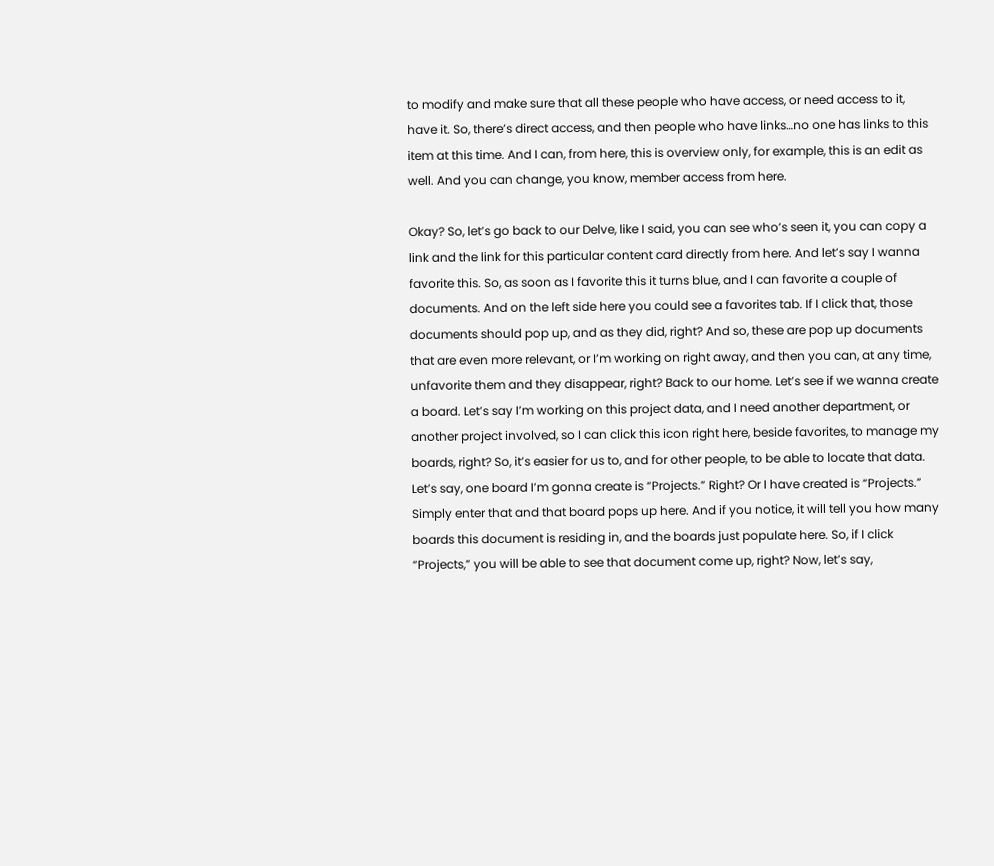to modify and make sure that all these people who have access, or need access to it, have it. So, there’s direct access, and then people who have links…no one has links to this item at this time. And I can, from here, this is overview only, for example, this is an edit as well. And you can change, you know, member access from here.

Okay? So, let’s go back to our Delve, like I said, you can see who’s seen it, you can copy a link and the link for this particular content card directly from here. And let’s say I wanna favorite this. So, as soon as I favorite this it turns blue, and I can favorite a couple of documents. And on the left side here you could see a favorites tab. If I click that, those documents should pop up, and as they did, right? And so, these are pop up documents that are even more relevant, or I’m working on right away, and then you can, at any time, unfavorite them and they disappear, right? Back to our home. Let’s see if we wanna create a board. Let’s say I’m working on this project data, and I need another department, or another project involved, so I can click this icon right here, beside favorites, to manage my boards, right? So, it’s easier for us to, and for other people, to be able to locate that data. Let’s say, one board I’m gonna create is “Projects.” Right? Or I have created is “Projects.” Simply enter that and that board pops up here. And if you notice, it will tell you how many boards this document is residing in, and the boards just populate here. So, if I click “Projects,” you will be able to see that document come up, right? Now, let’s say,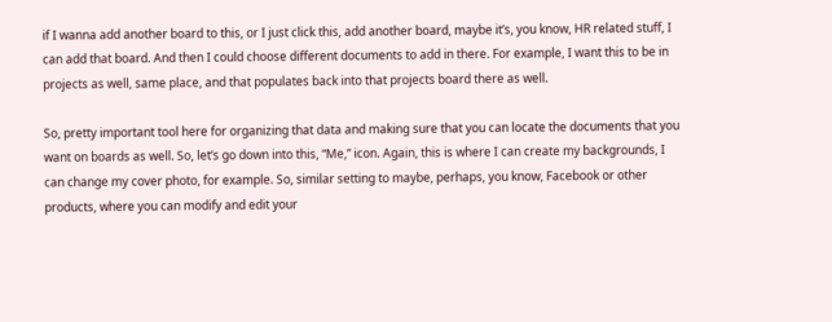if I wanna add another board to this, or I just click this, add another board, maybe it’s, you know, HR related stuff, I can add that board. And then I could choose different documents to add in there. For example, I want this to be in projects as well, same place, and that populates back into that projects board there as well.

So, pretty important tool here for organizing that data and making sure that you can locate the documents that you want on boards as well. So, let’s go down into this, “Me,” icon. Again, this is where I can create my backgrounds, I can change my cover photo, for example. So, similar setting to maybe, perhaps, you know, Facebook or other products, where you can modify and edit your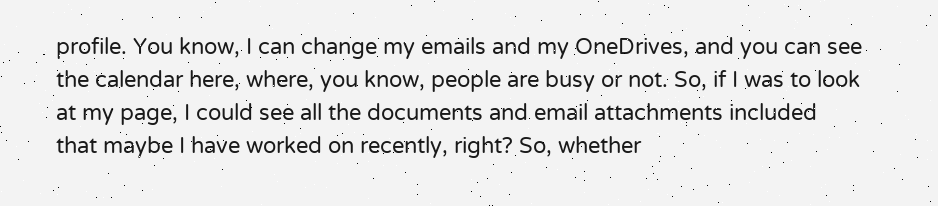profile. You know, I can change my emails and my OneDrives, and you can see the calendar here, where, you know, people are busy or not. So, if I was to look at my page, I could see all the documents and email attachments included that maybe I have worked on recently, right? So, whether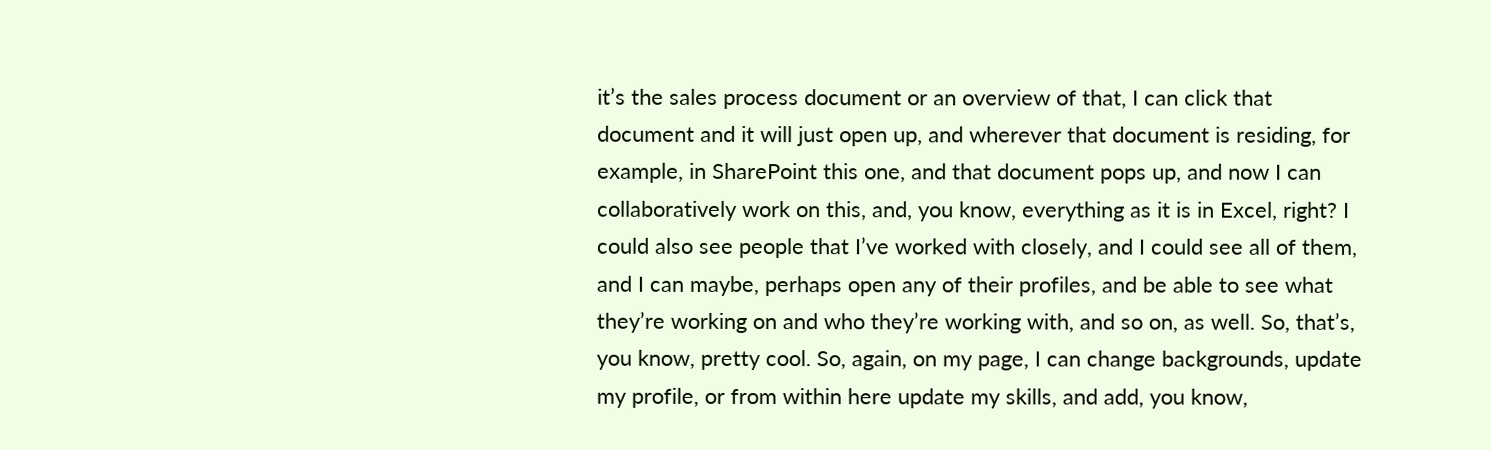it’s the sales process document or an overview of that, I can click that document and it will just open up, and wherever that document is residing, for example, in SharePoint this one, and that document pops up, and now I can collaboratively work on this, and, you know, everything as it is in Excel, right? I could also see people that I’ve worked with closely, and I could see all of them, and I can maybe, perhaps open any of their profiles, and be able to see what they’re working on and who they’re working with, and so on, as well. So, that’s, you know, pretty cool. So, again, on my page, I can change backgrounds, update my profile, or from within here update my skills, and add, you know,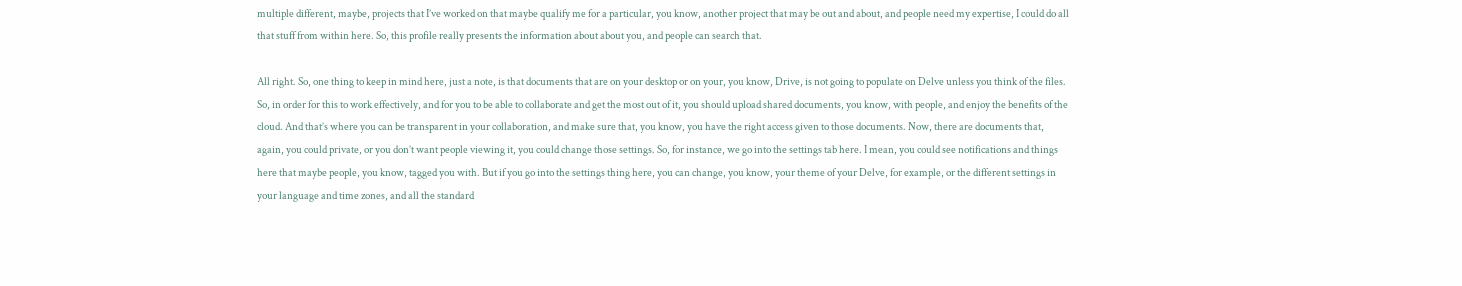multiple different, maybe, projects that I’ve worked on that maybe qualify me for a particular, you know, another project that may be out and about, and people need my expertise, I could do all that stuff from within here. So, this profile really presents the information about about you, and people can search that.

All right. So, one thing to keep in mind here, just a note, is that documents that are on your desktop or on your, you know, Drive, is not going to populate on Delve unless you think of the files. So, in order for this to work effectively, and for you to be able to collaborate and get the most out of it, you should upload shared documents, you know, with people, and enjoy the benefits of the cloud. And that’s where you can be transparent in your collaboration, and make sure that, you know, you have the right access given to those documents. Now, there are documents that, again, you could private, or you don’t want people viewing it, you could change those settings. So, for instance, we go into the settings tab here. I mean, you could see notifications and things here that maybe people, you know, tagged you with. But if you go into the settings thing here, you can change, you know, your theme of your Delve, for example, or the different settings in your language and time zones, and all the standard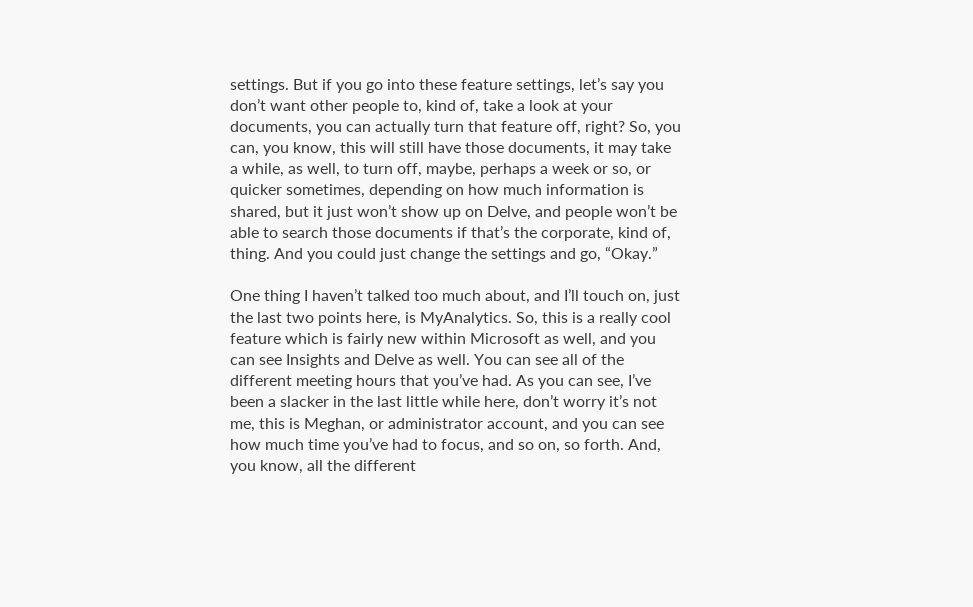settings. But if you go into these feature settings, let’s say you don’t want other people to, kind of, take a look at your documents, you can actually turn that feature off, right? So, you can, you know, this will still have those documents, it may take a while, as well, to turn off, maybe, perhaps a week or so, or quicker sometimes, depending on how much information is shared, but it just won’t show up on Delve, and people won’t be able to search those documents if that’s the corporate, kind of, thing. And you could just change the settings and go, “Okay.”

One thing I haven’t talked too much about, and I’ll touch on, just the last two points here, is MyAnalytics. So, this is a really cool feature which is fairly new within Microsoft as well, and you can see Insights and Delve as well. You can see all of the different meeting hours that you’ve had. As you can see, I’ve been a slacker in the last little while here, don’t worry it’s not me, this is Meghan, or administrator account, and you can see how much time you’ve had to focus, and so on, so forth. And, you know, all the different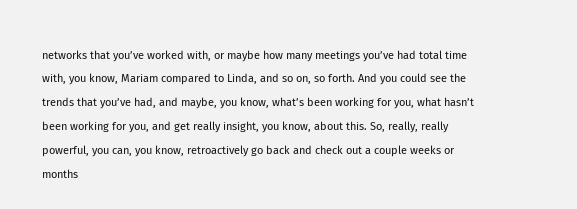networks that you’ve worked with, or maybe how many meetings you’ve had total time with, you know, Mariam compared to Linda, and so on, so forth. And you could see the trends that you’ve had, and maybe, you know, what’s been working for you, what hasn’t been working for you, and get really insight, you know, about this. So, really, really powerful, you can, you know, retroactively go back and check out a couple weeks or months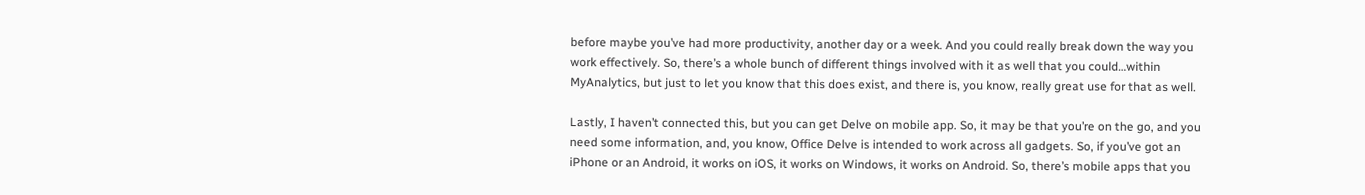before maybe you’ve had more productivity, another day or a week. And you could really break down the way you work effectively. So, there’s a whole bunch of different things involved with it as well that you could…within MyAnalytics, but just to let you know that this does exist, and there is, you know, really great use for that as well.

Lastly, I haven’t connected this, but you can get Delve on mobile app. So, it may be that you’re on the go, and you need some information, and, you know, Office Delve is intended to work across all gadgets. So, if you’ve got an iPhone or an Android, it works on iOS, it works on Windows, it works on Android. So, there’s mobile apps that you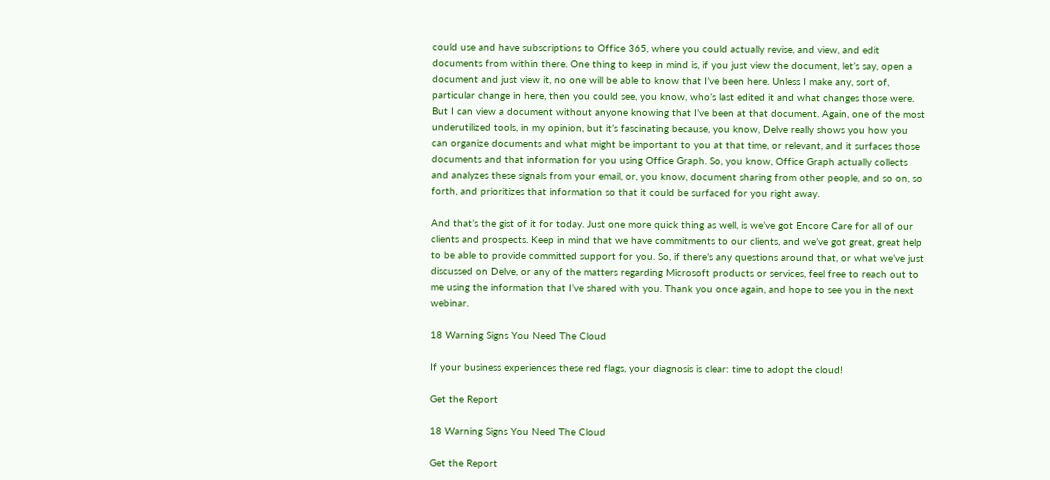could use and have subscriptions to Office 365, where you could actually revise, and view, and edit documents from within there. One thing to keep in mind is, if you just view the document, let’s say, open a document and just view it, no one will be able to know that I’ve been here. Unless I make any, sort of, particular change in here, then you could see, you know, who’s last edited it and what changes those were. But I can view a document without anyone knowing that I’ve been at that document. Again, one of the most underutilized tools, in my opinion, but it’s fascinating because, you know, Delve really shows you how you can organize documents and what might be important to you at that time, or relevant, and it surfaces those documents and that information for you using Office Graph. So, you know, Office Graph actually collects and analyzes these signals from your email, or, you know, document sharing from other people, and so on, so forth, and prioritizes that information so that it could be surfaced for you right away.

And that’s the gist of it for today. Just one more quick thing as well, is we’ve got Encore Care for all of our clients and prospects. Keep in mind that we have commitments to our clients, and we’ve got great, great help to be able to provide committed support for you. So, if there’s any questions around that, or what we’ve just discussed on Delve, or any of the matters regarding Microsoft products or services, feel free to reach out to me using the information that I’ve shared with you. Thank you once again, and hope to see you in the next webinar.

18 Warning Signs You Need The Cloud

If your business experiences these red flags, your diagnosis is clear: time to adopt the cloud!

Get the Report

18 Warning Signs You Need The Cloud

Get the Report